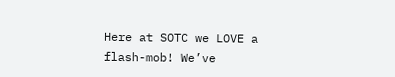Here at SOTC we LOVE a flash-mob! We’ve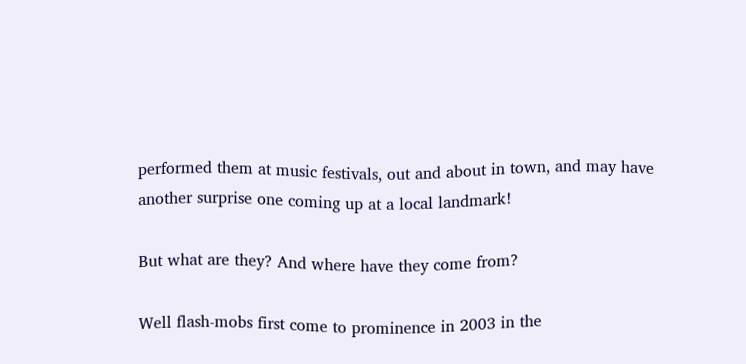performed them at music festivals, out and about in town, and may have another surprise one coming up at a local landmark!

But what are they? And where have they come from?

Well flash-mobs first come to prominence in 2003 in the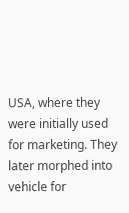USA, where they were initially used for marketing. They later morphed into vehicle for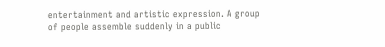entertainment and artistic expression. A group of people assemble suddenly in a public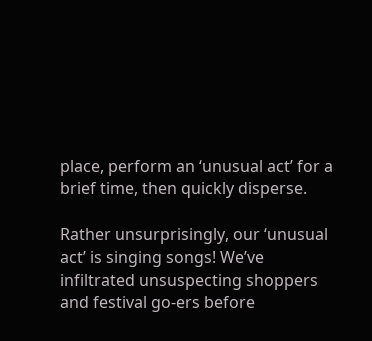place, perform an ‘unusual act’ for a brief time, then quickly disperse.

Rather unsurprisingly, our ‘unusual act’ is singing songs! We’ve infiltrated unsuspecting shoppers and festival go-ers before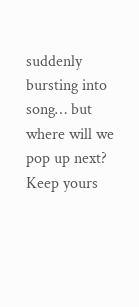suddenly bursting into song… but where will we pop up next? Keep yours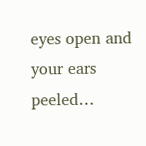eyes open and your ears peeled…